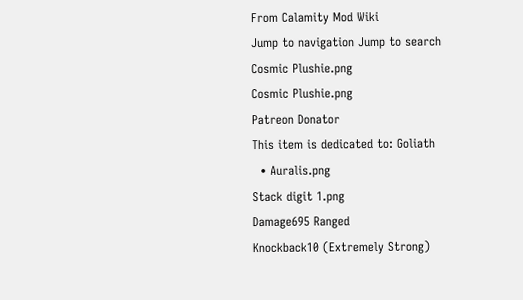From Calamity Mod Wiki
Jump to navigation Jump to search
Cosmic Plushie.png
Cosmic Plushie.png
Patreon Donator
This item is dedicated to: Goliath
  • Auralis.png
Stack digit 1.png
Damage695 Ranged
Knockback10 (Extremely Strong)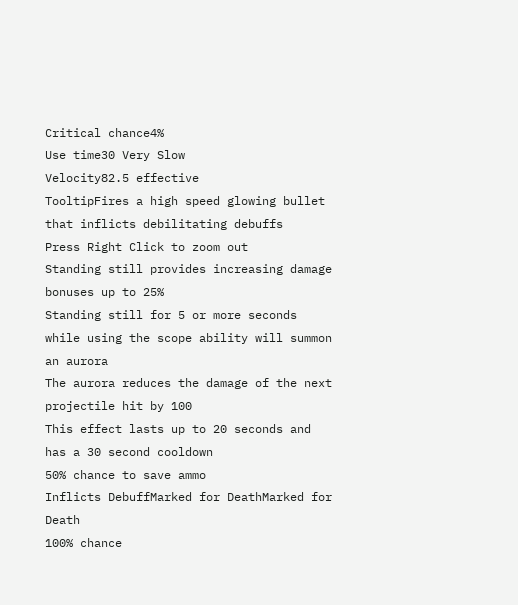Critical chance4%
Use time30 Very Slow
Velocity82.5 effective
TooltipFires a high speed glowing bullet that inflicts debilitating debuffs
Press Right Click to zoom out
Standing still provides increasing damage bonuses up to 25%
Standing still for 5 or more seconds while using the scope ability will summon an aurora
The aurora reduces the damage of the next projectile hit by 100
This effect lasts up to 20 seconds and has a 30 second cooldown
50% chance to save ammo
Inflicts DebuffMarked for DeathMarked for Death
100% chance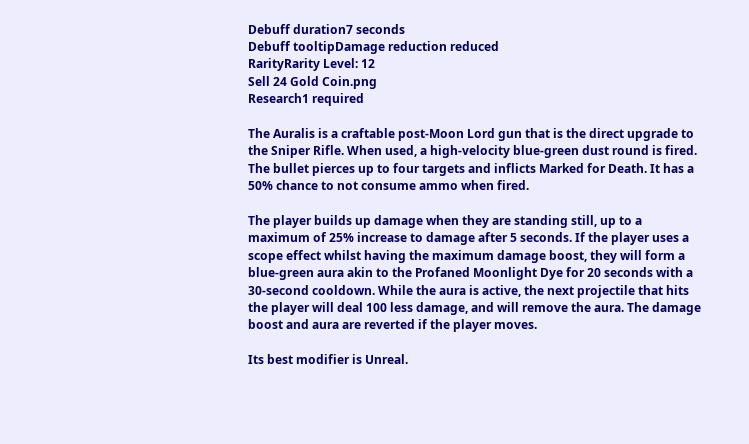Debuff duration7 seconds
Debuff tooltipDamage reduction reduced
RarityRarity Level: 12
Sell 24 Gold Coin.png
Research1 required

The Auralis is a craftable post-Moon Lord gun that is the direct upgrade to the Sniper Rifle. When used, a high-velocity blue-green dust round is fired. The bullet pierces up to four targets and inflicts Marked for Death. It has a 50% chance to not consume ammo when fired.

The player builds up damage when they are standing still, up to a maximum of 25% increase to damage after 5 seconds. If the player uses a scope effect whilst having the maximum damage boost, they will form a blue-green aura akin to the Profaned Moonlight Dye for 20 seconds with a 30-second cooldown. While the aura is active, the next projectile that hits the player will deal 100 less damage, and will remove the aura. The damage boost and aura are reverted if the player moves.

Its best modifier is Unreal.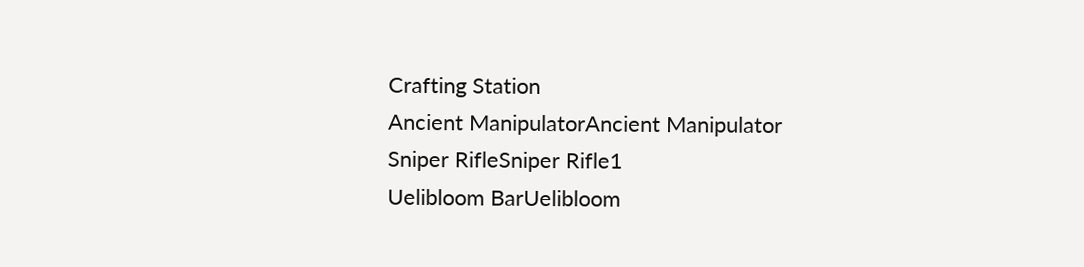Crafting Station
Ancient ManipulatorAncient Manipulator
Sniper RifleSniper Rifle1
Uelibloom BarUelibloom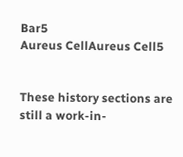Bar5
Aureus CellAureus Cell5


These history sections are still a work-in-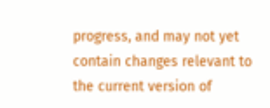progress, and may not yet contain changes relevant to the current version of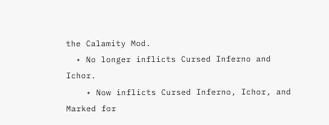the Calamity Mod.
  • No longer inflicts Cursed Inferno and Ichor.
    • Now inflicts Cursed Inferno, Ichor, and Marked for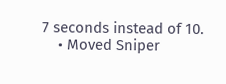7 seconds instead of 10.
    • Moved Sniper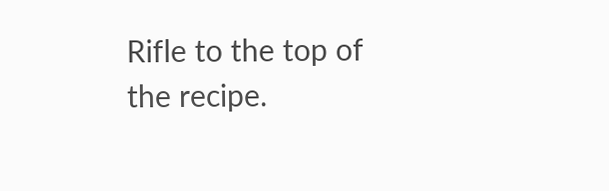Rifle to the top of the recipe.